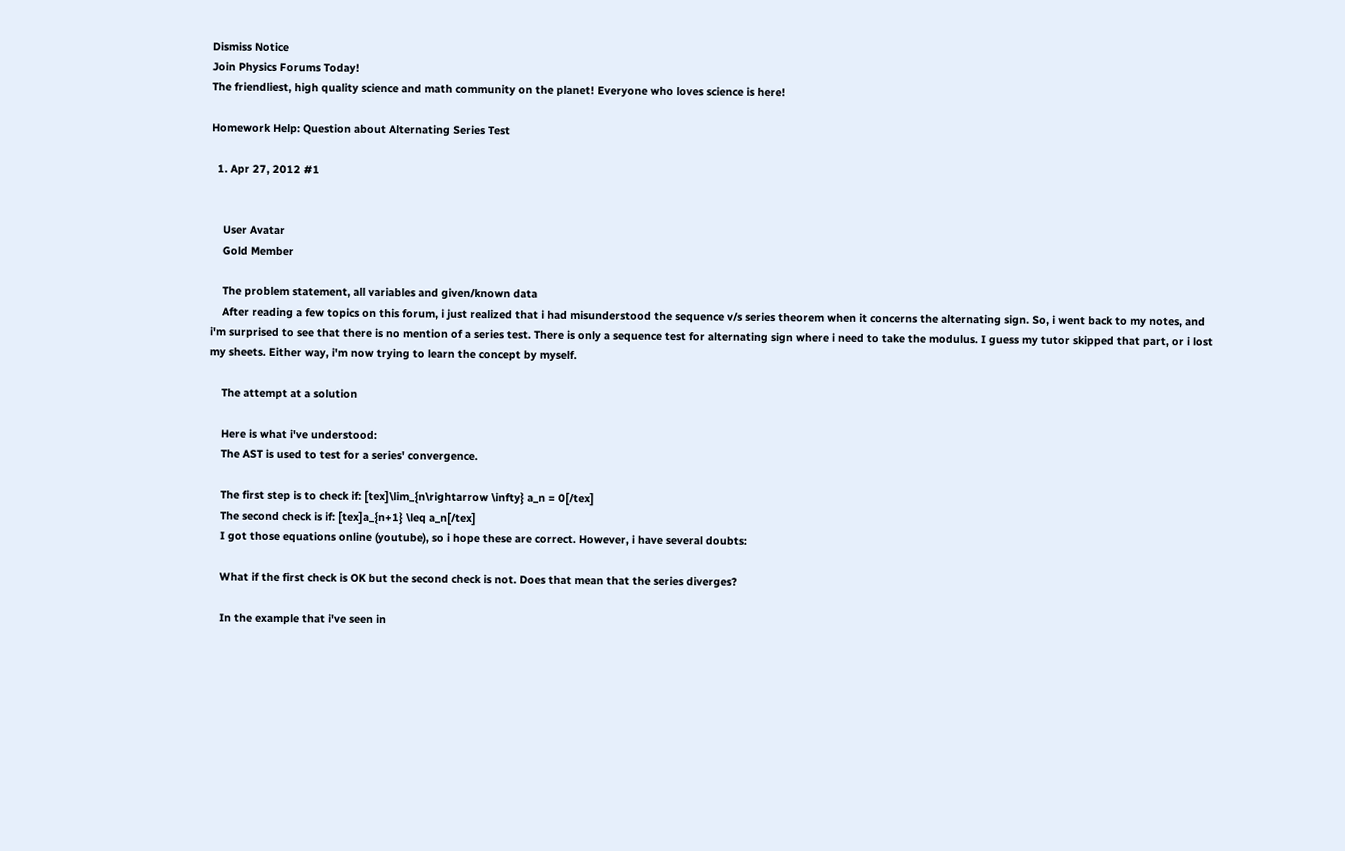Dismiss Notice
Join Physics Forums Today!
The friendliest, high quality science and math community on the planet! Everyone who loves science is here!

Homework Help: Question about Alternating Series Test

  1. Apr 27, 2012 #1


    User Avatar
    Gold Member

    The problem statement, all variables and given/known data
    After reading a few topics on this forum, i just realized that i had misunderstood the sequence v/s series theorem when it concerns the alternating sign. So, i went back to my notes, and i'm surprised to see that there is no mention of a series test. There is only a sequence test for alternating sign where i need to take the modulus. I guess my tutor skipped that part, or i lost my sheets. Either way, i'm now trying to learn the concept by myself.

    The attempt at a solution

    Here is what i've understood:
    The AST is used to test for a series' convergence.

    The first step is to check if: [tex]\lim_{n\rightarrow \infty} a_n = 0[/tex]
    The second check is if: [tex]a_{n+1} \leq a_n[/tex]
    I got those equations online (youtube), so i hope these are correct. However, i have several doubts:

    What if the first check is OK but the second check is not. Does that mean that the series diverges?

    In the example that i've seen in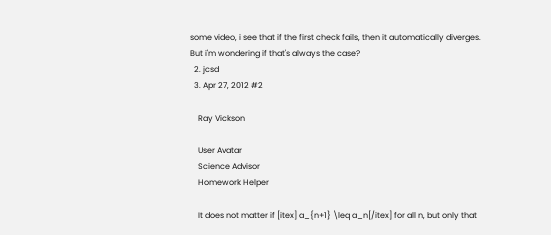some video, i see that if the first check fails, then it automatically diverges. But i'm wondering if that's always the case?
  2. jcsd
  3. Apr 27, 2012 #2

    Ray Vickson

    User Avatar
    Science Advisor
    Homework Helper

    It does not matter if [itex] a_{n+1} \leq a_n[/itex] for all n, but only that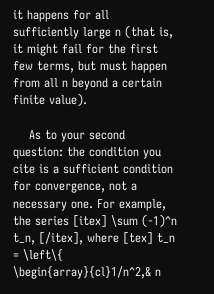it happens for all sufficiently large n (that is, it might fail for the first few terms, but must happen from all n beyond a certain finite value).

    As to your second question: the condition you cite is a sufficient condition for convergence, not a necessary one. For example, the series [itex] \sum (-1)^n t_n, [/itex], where [tex] t_n = \left\{ \begin{array}{cl}1/n^2,& n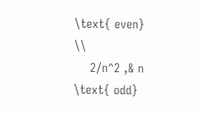\text{ even} \\
    2/n^2 ,& n \text{ odd}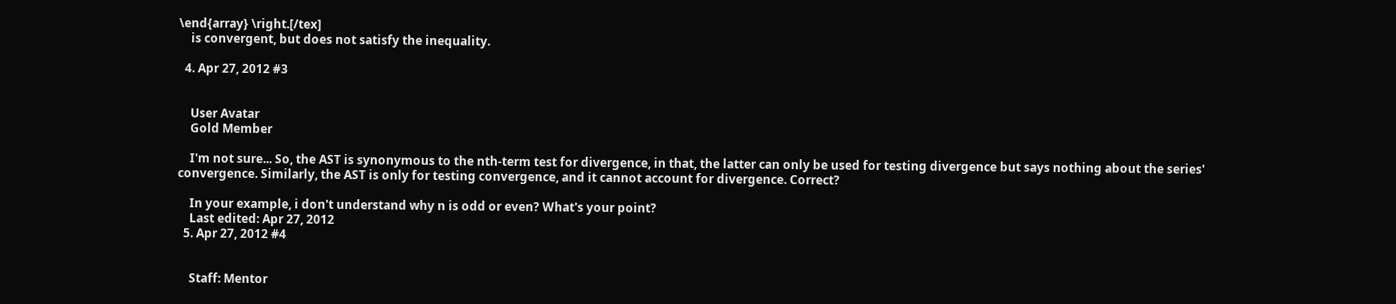\end{array} \right.[/tex]
    is convergent, but does not satisfy the inequality.

  4. Apr 27, 2012 #3


    User Avatar
    Gold Member

    I'm not sure... So, the AST is synonymous to the nth-term test for divergence, in that, the latter can only be used for testing divergence but says nothing about the series' convergence. Similarly, the AST is only for testing convergence, and it cannot account for divergence. Correct?

    In your example, i don't understand why n is odd or even? What's your point?
    Last edited: Apr 27, 2012
  5. Apr 27, 2012 #4


    Staff: Mentor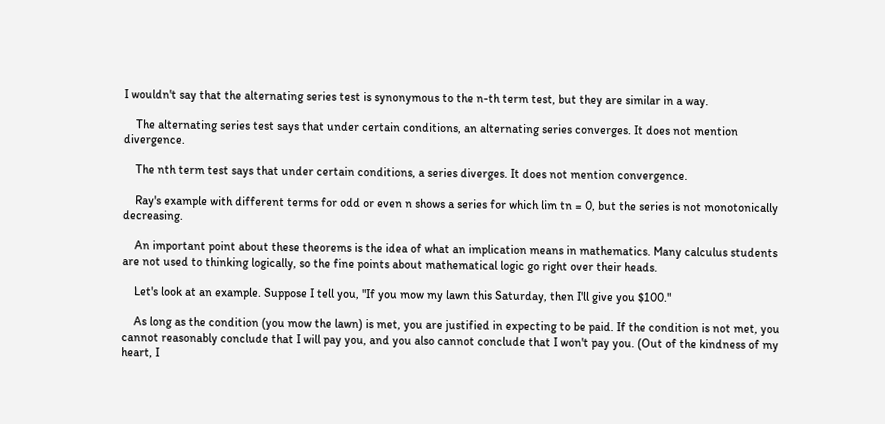I wouldn't say that the alternating series test is synonymous to the n-th term test, but they are similar in a way.

    The alternating series test says that under certain conditions, an alternating series converges. It does not mention divergence.

    The nth term test says that under certain conditions, a series diverges. It does not mention convergence.

    Ray's example with different terms for odd or even n shows a series for which lim tn = 0, but the series is not monotonically decreasing.

    An important point about these theorems is the idea of what an implication means in mathematics. Many calculus students are not used to thinking logically, so the fine points about mathematical logic go right over their heads.

    Let's look at an example. Suppose I tell you, "If you mow my lawn this Saturday, then I'll give you $100."

    As long as the condition (you mow the lawn) is met, you are justified in expecting to be paid. If the condition is not met, you cannot reasonably conclude that I will pay you, and you also cannot conclude that I won't pay you. (Out of the kindness of my heart, I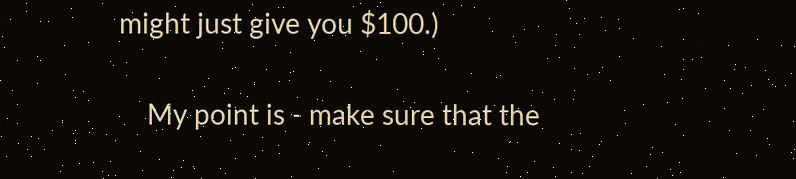might just give you $100.)

    My point is - make sure that the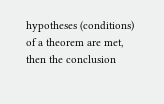hypotheses (conditions) of a theorem are met, then the conclusion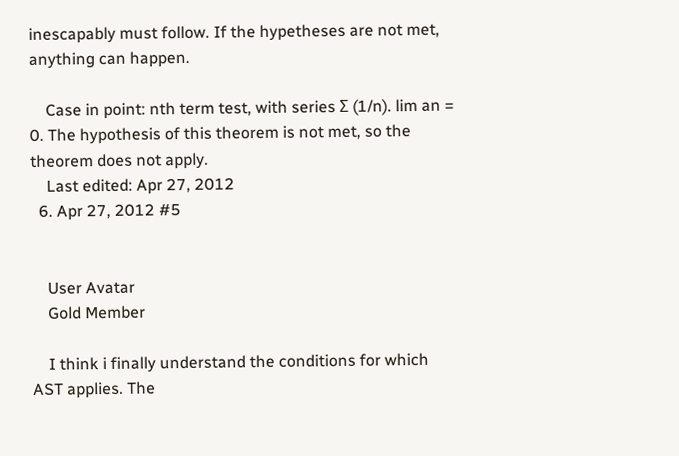inescapably must follow. If the hypetheses are not met, anything can happen.

    Case in point: nth term test, with series Ʃ (1/n). lim an = 0. The hypothesis of this theorem is not met, so the theorem does not apply.
    Last edited: Apr 27, 2012
  6. Apr 27, 2012 #5


    User Avatar
    Gold Member

    I think i finally understand the conditions for which AST applies. The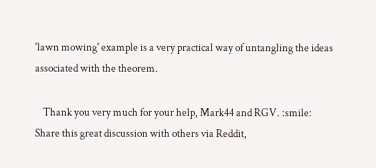'lawn mowing' example is a very practical way of untangling the ideas associated with the theorem.

    Thank you very much for your help, Mark44 and RGV. :smile:
Share this great discussion with others via Reddit,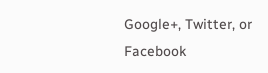Google+, Twitter, or Facebook